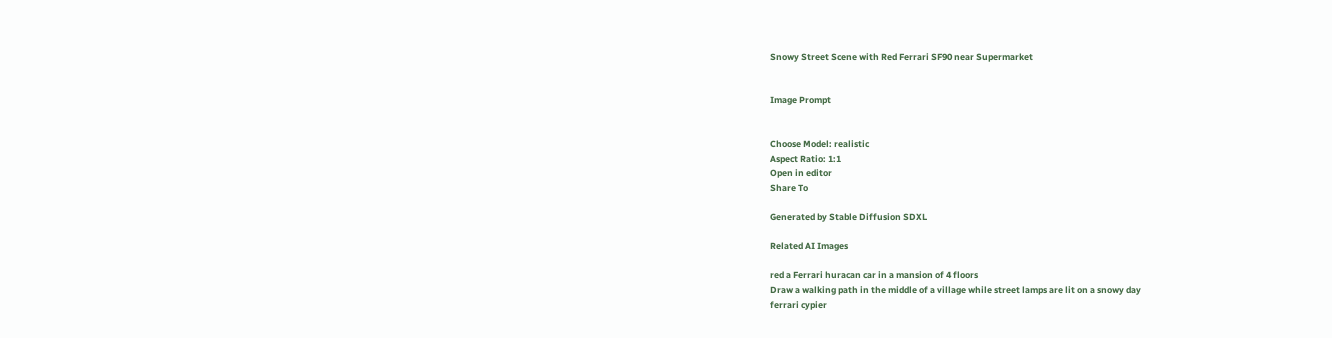Snowy Street Scene with Red Ferrari SF90 near Supermarket


Image Prompt


Choose Model: realistic
Aspect Ratio: 1:1
Open in editor
Share To

Generated by Stable Diffusion SDXL

Related AI Images

red a Ferrari huracan car in a mansion of 4 floors
Draw a walking path in the middle of a village while street lamps are lit on a snowy day
ferrari cypier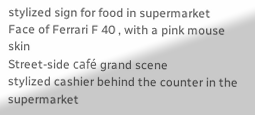stylized sign for food in supermarket
Face of Ferrari F 40 , with a pink mouse skin
Street-side café grand scene
stylized cashier behind the counter in the supermarket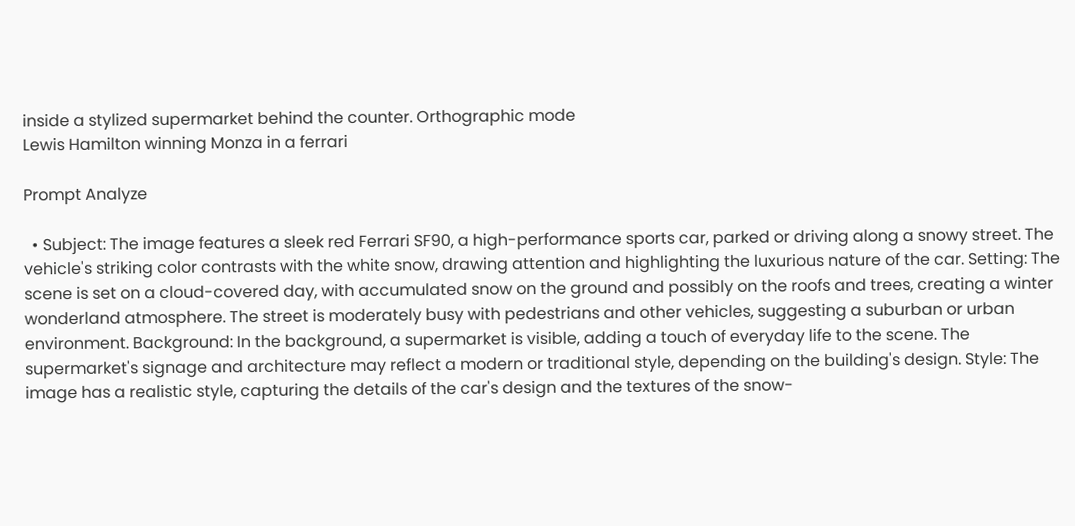inside a stylized supermarket behind the counter. Orthographic mode
Lewis Hamilton winning Monza in a ferrari

Prompt Analyze

  • Subject: The image features a sleek red Ferrari SF90, a high-performance sports car, parked or driving along a snowy street. The vehicle's striking color contrasts with the white snow, drawing attention and highlighting the luxurious nature of the car. Setting: The scene is set on a cloud-covered day, with accumulated snow on the ground and possibly on the roofs and trees, creating a winter wonderland atmosphere. The street is moderately busy with pedestrians and other vehicles, suggesting a suburban or urban environment. Background: In the background, a supermarket is visible, adding a touch of everyday life to the scene. The supermarket's signage and architecture may reflect a modern or traditional style, depending on the building's design. Style: The image has a realistic style, capturing the details of the car's design and the textures of the snow-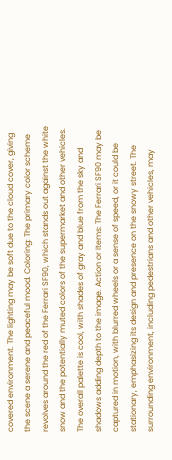covered environment. The lighting may be soft due to the cloud cover, giving the scene a serene and peaceful mood. Coloring: The primary color scheme revolves around the red of the Ferrari SF90, which stands out against the white snow and the potentially muted colors of the supermarket and other vehicles. The overall palette is cool, with shades of gray and blue from the sky and shadows adding depth to the image. Action or Items: The Ferrari SF90 may be captured in motion, with blurred wheels or a sense of speed, or it could be stationary, emphasizing its design and presence on the snowy street. The surrounding environment, including pedestrians and other vehicles, may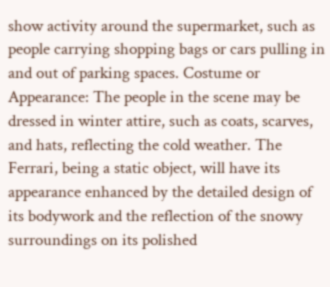show activity around the supermarket, such as people carrying shopping bags or cars pulling in and out of parking spaces. Costume or Appearance: The people in the scene may be dressed in winter attire, such as coats, scarves, and hats, reflecting the cold weather. The Ferrari, being a static object, will have its appearance enhanced by the detailed design of its bodywork and the reflection of the snowy surroundings on its polished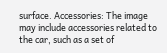surface. Accessories: The image may include accessories related to the car, such as a set of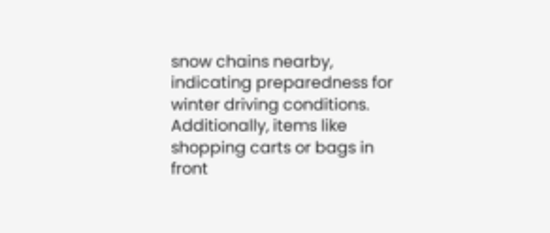snow chains nearby, indicating preparedness for winter driving conditions. Additionally, items like shopping carts or bags in front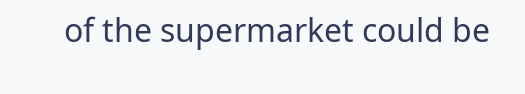of the supermarket could be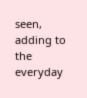seen, adding to the everyday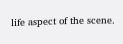life aspect of the scene.